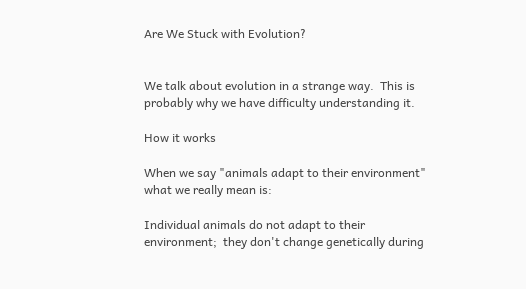Are We Stuck with Evolution?


We talk about evolution in a strange way.  This is probably why we have difficulty understanding it.

How it works

When we say "animals adapt to their environment" what we really mean is:

Individual animals do not adapt to their environment;  they don't change genetically during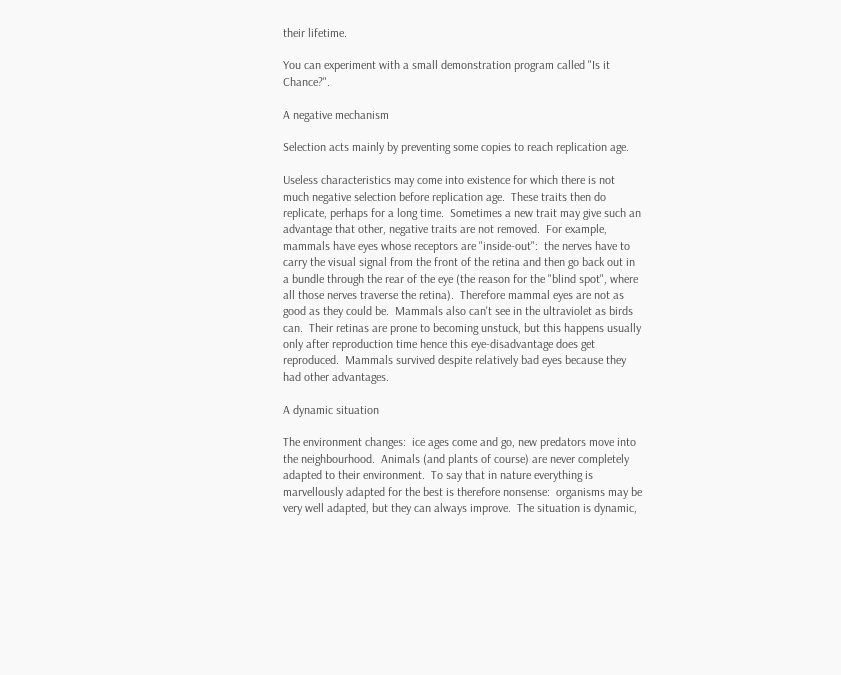their lifetime.

You can experiment with a small demonstration program called "Is it Chance?".

A negative mechanism

Selection acts mainly by preventing some copies to reach replication age.

Useless characteristics may come into existence for which there is not much negative selection before replication age.  These traits then do replicate, perhaps for a long time.  Sometimes a new trait may give such an advantage that other, negative traits are not removed.  For example, mammals have eyes whose receptors are "inside-out":  the nerves have to carry the visual signal from the front of the retina and then go back out in a bundle through the rear of the eye (the reason for the "blind spot", where all those nerves traverse the retina).  Therefore mammal eyes are not as good as they could be.  Mammals also can't see in the ultraviolet as birds can.  Their retinas are prone to becoming unstuck, but this happens usually only after reproduction time hence this eye-disadvantage does get reproduced.  Mammals survived despite relatively bad eyes because they had other advantages.

A dynamic situation

The environment changes:  ice ages come and go, new predators move into the neighbourhood.  Animals (and plants of course) are never completely adapted to their environment.  To say that in nature everything is marvellously adapted for the best is therefore nonsense:  organisms may be very well adapted, but they can always improve.  The situation is dynamic,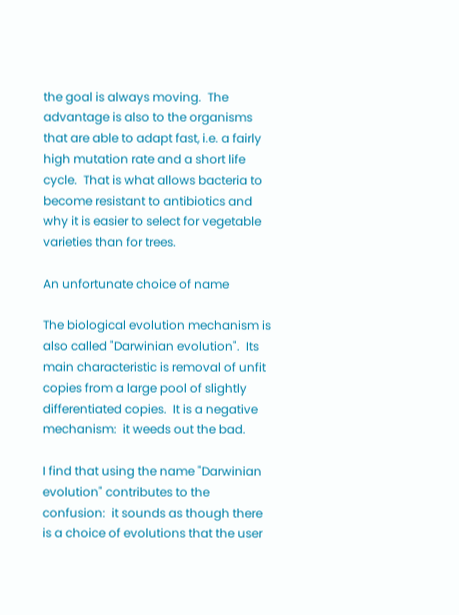the goal is always moving.  The advantage is also to the organisms that are able to adapt fast, i.e. a fairly high mutation rate and a short life cycle.  That is what allows bacteria to become resistant to antibiotics and why it is easier to select for vegetable varieties than for trees.

An unfortunate choice of name

The biological evolution mechanism is also called "Darwinian evolution".  Its main characteristic is removal of unfit copies from a large pool of slightly differentiated copies.  It is a negative mechanism:  it weeds out the bad.

I find that using the name "Darwinian evolution" contributes to the confusion:  it sounds as though there is a choice of evolutions that the user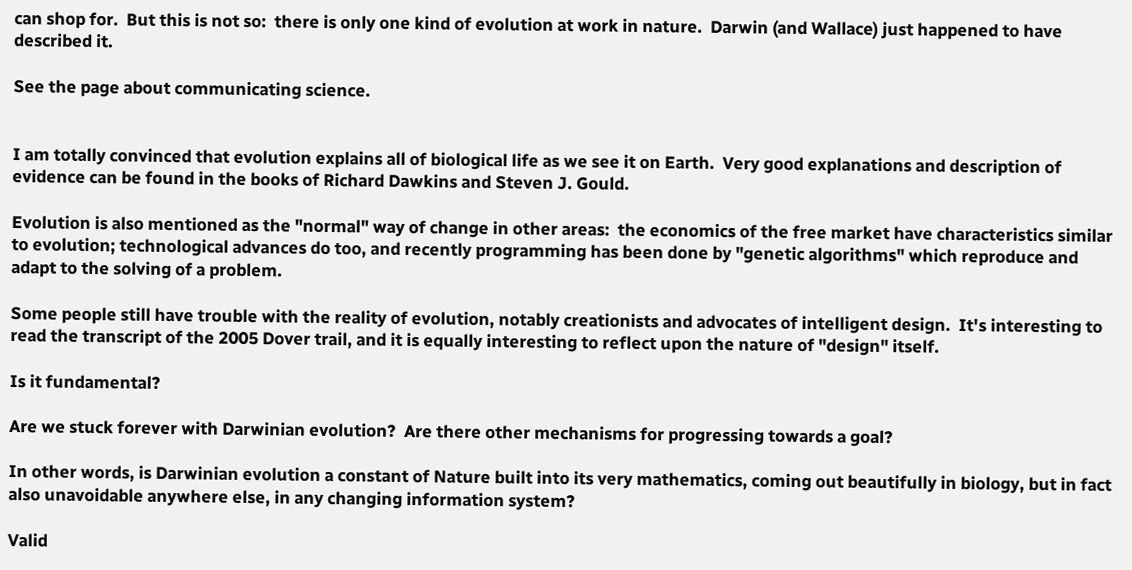can shop for.  But this is not so:  there is only one kind of evolution at work in nature.  Darwin (and Wallace) just happened to have described it.

See the page about communicating science.


I am totally convinced that evolution explains all of biological life as we see it on Earth.  Very good explanations and description of evidence can be found in the books of Richard Dawkins and Steven J. Gould.

Evolution is also mentioned as the "normal" way of change in other areas:  the economics of the free market have characteristics similar to evolution; technological advances do too, and recently programming has been done by "genetic algorithms" which reproduce and adapt to the solving of a problem.

Some people still have trouble with the reality of evolution, notably creationists and advocates of intelligent design.  It's interesting to read the transcript of the 2005 Dover trail, and it is equally interesting to reflect upon the nature of "design" itself.

Is it fundamental?

Are we stuck forever with Darwinian evolution?  Are there other mechanisms for progressing towards a goal?

In other words, is Darwinian evolution a constant of Nature built into its very mathematics, coming out beautifully in biology, but in fact also unavoidable anywhere else, in any changing information system?

Valid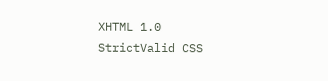XHTML 1.0 StrictValid CSS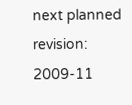next planned revision: 2009-11